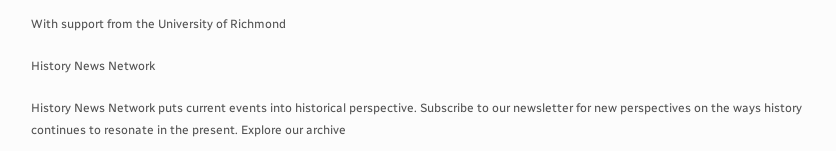With support from the University of Richmond

History News Network

History News Network puts current events into historical perspective. Subscribe to our newsletter for new perspectives on the ways history continues to resonate in the present. Explore our archive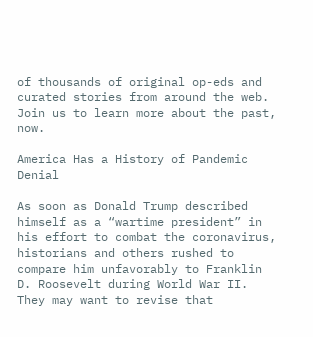of thousands of original op-eds and curated stories from around the web. Join us to learn more about the past, now.

America Has a History of Pandemic Denial

As soon as Donald Trump described himself as a “wartime president” in his effort to combat the coronavirus, historians and others rushed to compare him unfavorably to Franklin D. Roosevelt during World War II. They may want to revise that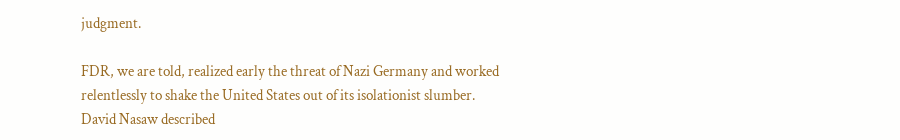judgment.

FDR, we are told, realized early the threat of Nazi Germany and worked relentlessly to shake the United States out of its isolationist slumber. David Nasaw described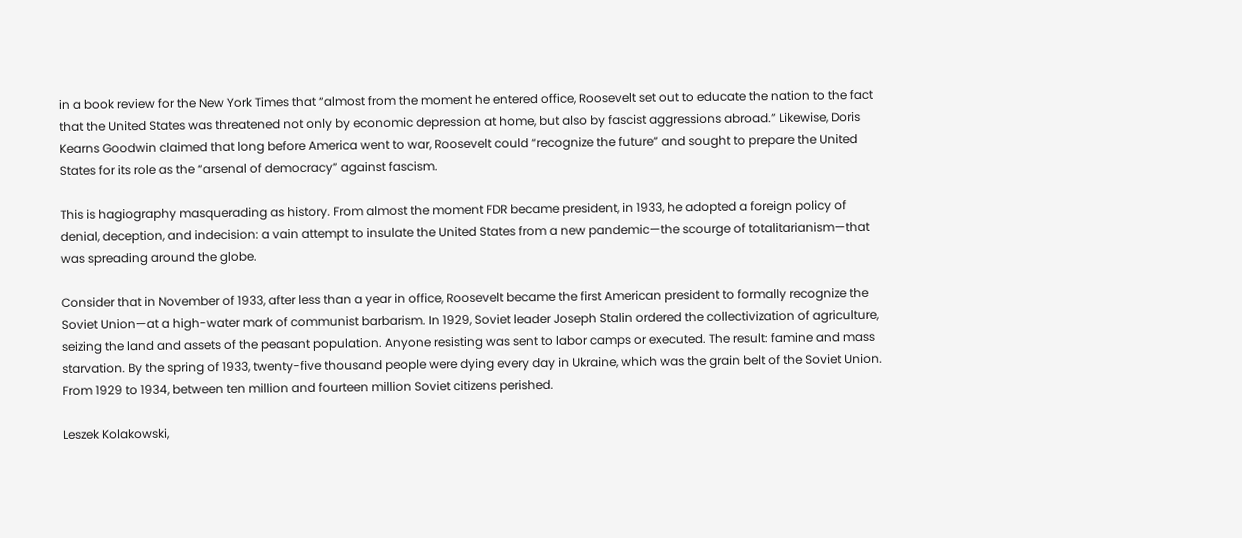in a book review for the New York Times that “almost from the moment he entered office, Roosevelt set out to educate the nation to the fact that the United States was threatened not only by economic depression at home, but also by fascist aggressions abroad.” Likewise, Doris Kearns Goodwin claimed that long before America went to war, Roosevelt could “recognize the future” and sought to prepare the United States for its role as the “arsenal of democracy” against fascism.

This is hagiography masquerading as history. From almost the moment FDR became president, in 1933, he adopted a foreign policy of denial, deception, and indecision: a vain attempt to insulate the United States from a new pandemic—the scourge of totalitarianism—that was spreading around the globe.

Consider that in November of 1933, after less than a year in office, Roosevelt became the first American president to formally recognize the Soviet Union—at a high-water mark of communist barbarism. In 1929, Soviet leader Joseph Stalin ordered the collectivization of agriculture, seizing the land and assets of the peasant population. Anyone resisting was sent to labor camps or executed. The result: famine and mass starvation. By the spring of 1933, twenty-five thousand people were dying every day in Ukraine, which was the grain belt of the Soviet Union. From 1929 to 1934, between ten million and fourteen million Soviet citizens perished.

Leszek Kolakowski,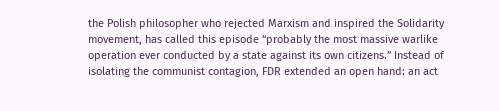the Polish philosopher who rejected Marxism and inspired the Solidarity movement, has called this episode “probably the most massive warlike operation ever conducted by a state against its own citizens.” Instead of isolating the communist contagion, FDR extended an open hand: an act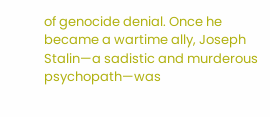of genocide denial. Once he became a wartime ally, Joseph Stalin—a sadistic and murderous psychopath—was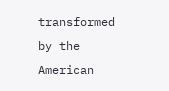transformed by the American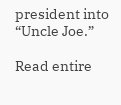president into “Uncle Joe.”

Read entire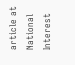article at National Interest